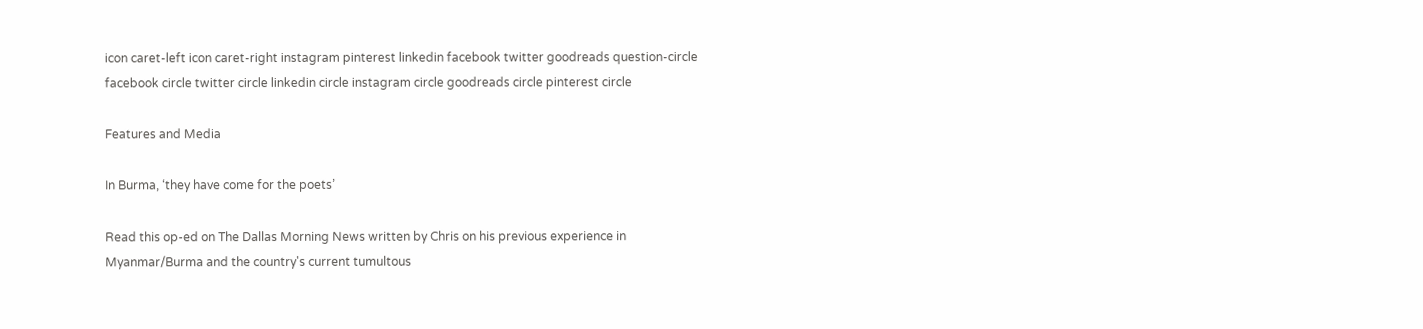icon caret-left icon caret-right instagram pinterest linkedin facebook twitter goodreads question-circle facebook circle twitter circle linkedin circle instagram circle goodreads circle pinterest circle

Features and Media

In Burma, ‘they have come for the poets’

Read this op-ed on The Dallas Morning News written by Chris on his previous experience in Myanmar/Burma and the country's current tumultous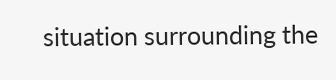situation surrounding the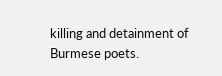killing and detainment of Burmese poets.